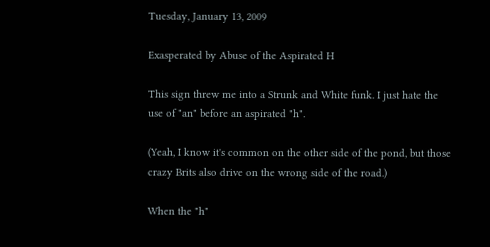Tuesday, January 13, 2009

Exasperated by Abuse of the Aspirated H

This sign threw me into a Strunk and White funk. I just hate the use of "an" before an aspirated "h".

(Yeah, I know it's common on the other side of the pond, but those crazy Brits also drive on the wrong side of the road.)

When the "h"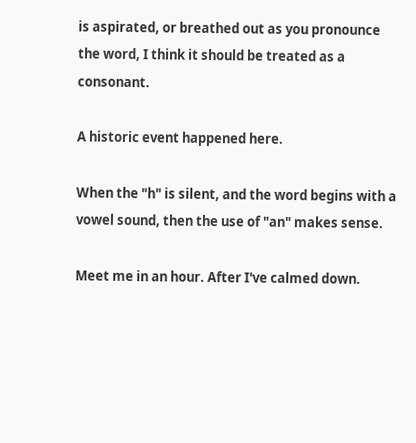is aspirated, or breathed out as you pronounce the word, I think it should be treated as a consonant.

A historic event happened here.

When the "h" is silent, and the word begins with a vowel sound, then the use of "an" makes sense.

Meet me in an hour. After I've calmed down.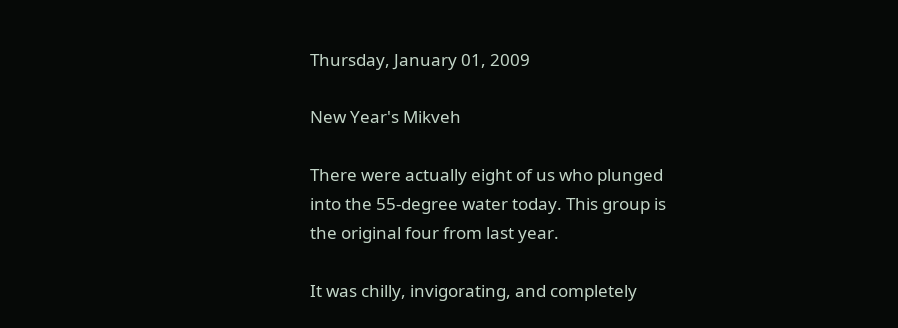Thursday, January 01, 2009

New Year's Mikveh

There were actually eight of us who plunged into the 55-degree water today. This group is the original four from last year.

It was chilly, invigorating, and completely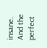insane. And the perfect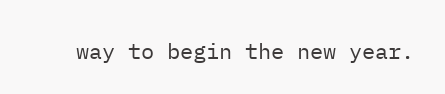way to begin the new year.